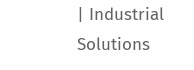| Industrial Solutions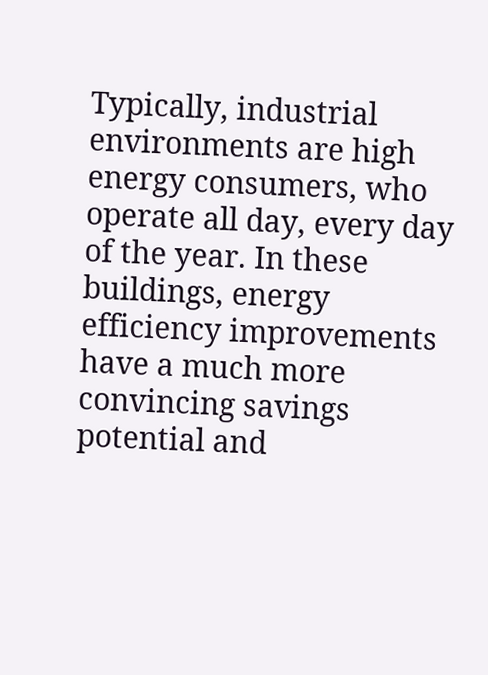Typically, industrial environments are high energy consumers, who operate all day, every day of the year. In these buildings, energy efficiency improvements have a much more convincing savings potential and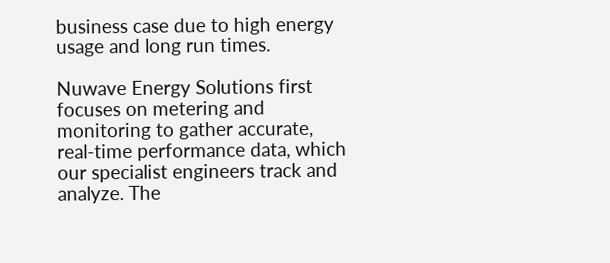business case due to high energy usage and long run times.

Nuwave Energy Solutions first focuses on metering and monitoring to gather accurate, real-time performance data, which our specialist engineers track and analyze. The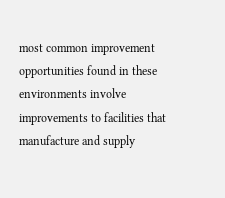most common improvement opportunities found in these environments involve improvements to facilities that manufacture and supply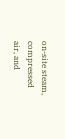on-site steam, compressed air, and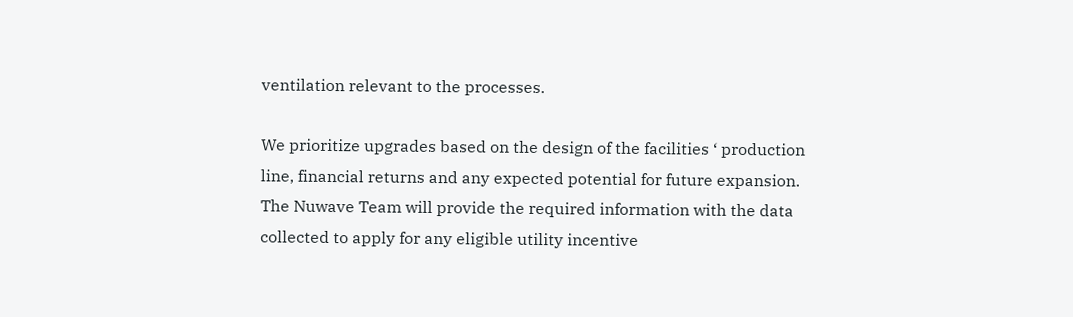ventilation relevant to the processes.

We prioritize upgrades based on the design of the facilities ‘ production line, financial returns and any expected potential for future expansion. The Nuwave Team will provide the required information with the data collected to apply for any eligible utility incentive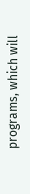programs, which will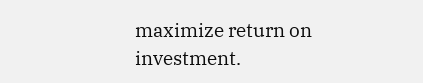maximize return on investment.